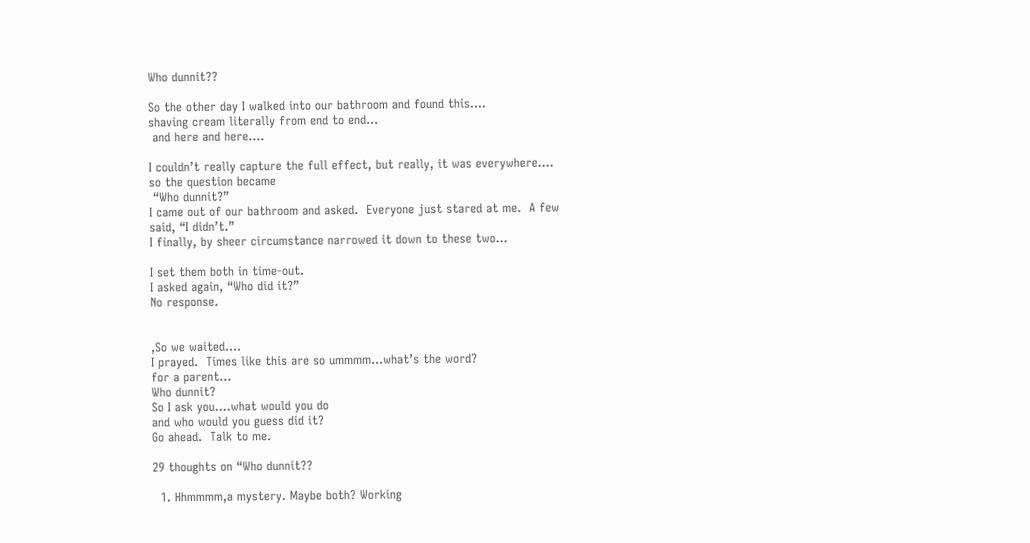Who dunnit??

So the other day I walked into our bathroom and found this….
shaving cream literally from end to end…
 and here and here….

I couldn’t really capture the full effect, but really, it was everywhere….
so the question became
 “Who dunnit?”
I came out of our bathroom and asked.  Everyone just stared at me.  A few said, “I didn’t.”
I finally, by sheer circumstance narrowed it down to these two…

I set them both in time-out.
I asked again, “Who did it?”
No response.


,So we waited….
I prayed.  Times like this are so ummmm…what’s the word?
for a parent…
Who dunnit?
So I ask you….what would you do
and who would you guess did it?
Go ahead.  Talk to me.

29 thoughts on “Who dunnit??

  1. Hhmmmm,a mystery. Maybe both? Working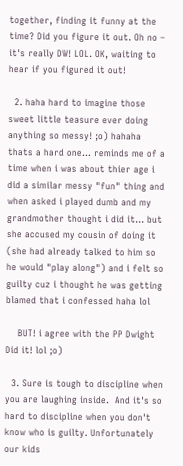together, finding it funny at the time? Did you figure it out. Oh no – it's really DW! LOL. OK, waiting to hear if you figured it out!

  2. haha hard to imagine those sweet little teasure ever doing anything so messy! ;o) hahaha thats a hard one… reminds me of a time when i was about thier age i did a similar messy "fun" thing and when asked i played dumb and my grandmother thought i did it… but she accused my cousin of doing it (she had already talked to him so he would "play along") and i felt so guilty cuz i thought he was getting blamed that i confessed haha lol

    BUT! i agree with the PP Dwight Did it! lol ;o)

  3. Sure is tough to discipline when you are laughing inside.  And it's so hard to discipline when you don't know who is guilty. Unfortunately our kids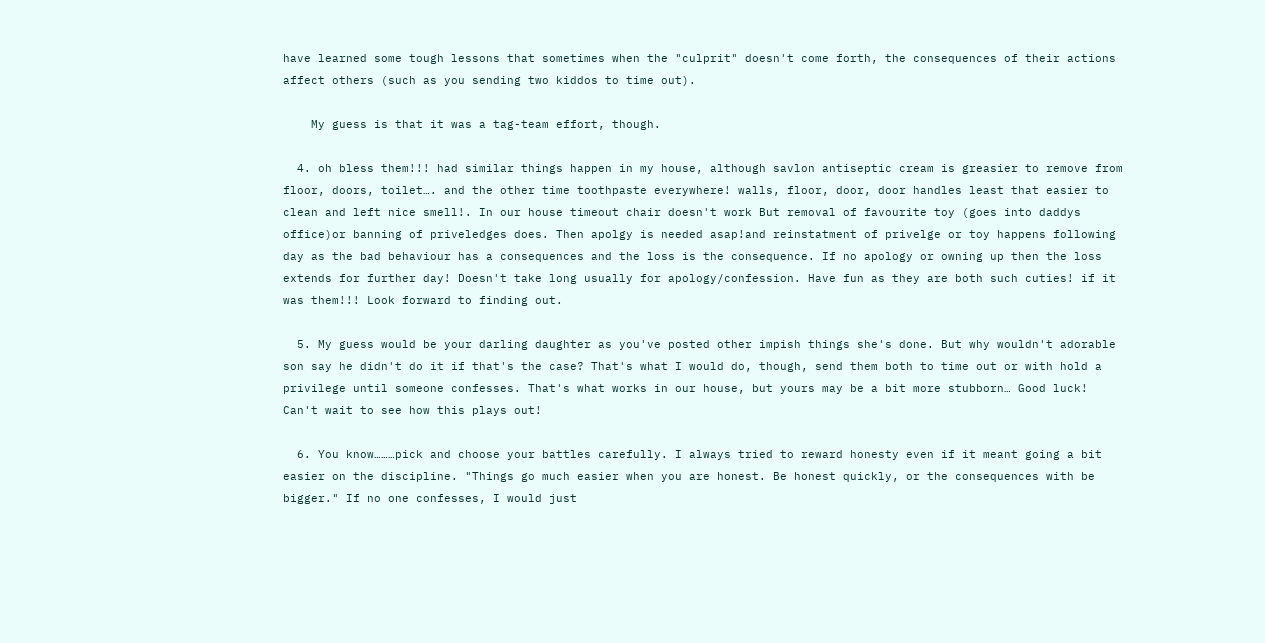have learned some tough lessons that sometimes when the "culprit" doesn't come forth, the consequences of their actions affect others (such as you sending two kiddos to time out).

    My guess is that it was a tag-team effort, though.

  4. oh bless them!!! had similar things happen in my house, although savlon antiseptic cream is greasier to remove from floor, doors, toilet…. and the other time toothpaste everywhere! walls, floor, door, door handles least that easier to clean and left nice smell!. In our house timeout chair doesn't work But removal of favourite toy (goes into daddys office)or banning of priveledges does. Then apolgy is needed asap!and reinstatment of privelge or toy happens following day as the bad behaviour has a consequences and the loss is the consequence. If no apology or owning up then the loss extends for further day! Doesn't take long usually for apology/confession. Have fun as they are both such cuties! if it was them!!! Look forward to finding out.

  5. My guess would be your darling daughter as you've posted other impish things she's done. But why wouldn't adorable son say he didn't do it if that's the case? That's what I would do, though, send them both to time out or with hold a privilege until someone confesses. That's what works in our house, but yours may be a bit more stubborn… Good luck! Can't wait to see how this plays out!

  6. You know………pick and choose your battles carefully. I always tried to reward honesty even if it meant going a bit easier on the discipline. "Things go much easier when you are honest. Be honest quickly, or the consequences with be bigger." If no one confesses, I would just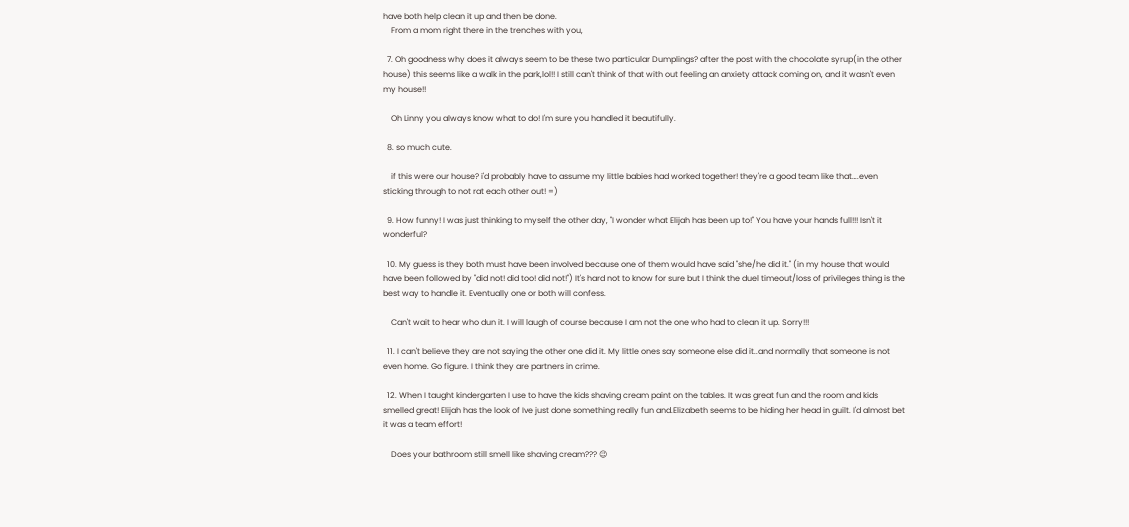have both help clean it up and then be done.
    From a mom right there in the trenches with you,

  7. Oh goodness why does it always seem to be these two particular Dumplings? after the post with the chocolate syrup(in the other house) this seems like a walk in the park,lol!! I still can't think of that with out feeling an anxiety attack coming on, and it wasn't even my house!!

    Oh Linny you always know what to do! I'm sure you handled it beautifully.

  8. so much cute.

    if this were our house? i'd probably have to assume my little babies had worked together! they're a good team like that….even sticking through to not rat each other out! =)

  9. How funny! I was just thinking to myself the other day, "I wonder what Elijah has been up to!" You have your hands full!!! Isn't it wonderful?

  10. My guess is they both must have been involved because one of them would have said "she/he did it." (in my house that would have been followed by "did not! did too! did not!") It's hard not to know for sure but I think the duel timeout/loss of privileges thing is the best way to handle it. Eventually one or both will confess.

    Can't wait to hear who dun it. I will laugh of course because I am not the one who had to clean it up. Sorry!!!

  11. I can't believe they are not saying the other one did it. My little ones say someone else did it..and normally that someone is not even home. Go figure. I think they are partners in crime.

  12. When I taught kindergarten I use to have the kids shaving cream paint on the tables. It was great fun and the room and kids smelled great! Elijah has the look of Ive just done something really fun and.Elizabeth seems to be hiding her head in guilt. I'd almost bet it was a team effort!

    Does your bathroom still smell like shaving cream??? 😉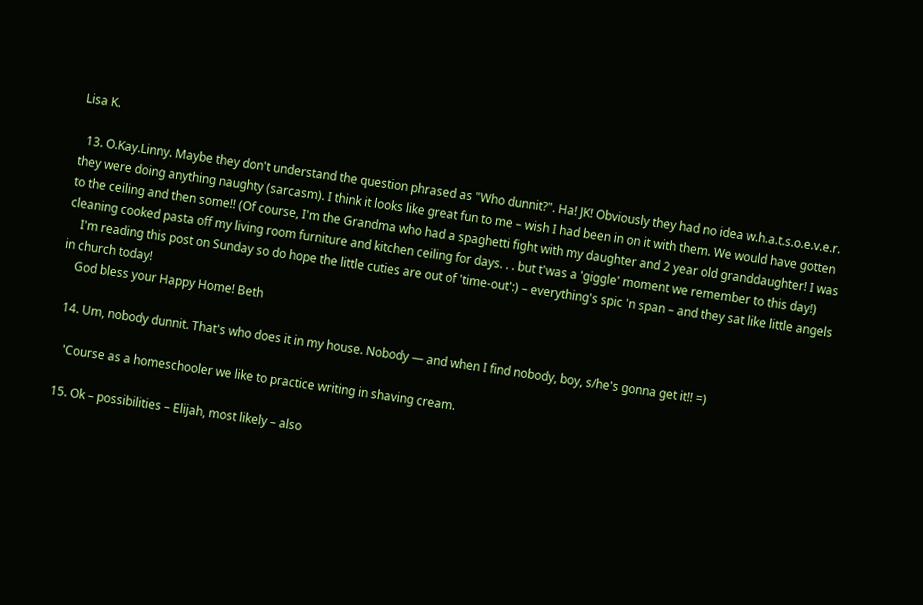Lisa K.

  13. O.Kay.Linny. Maybe they don't understand the question phrased as "Who dunnit?". Ha! JK! Obviously they had no idea w.h.a.t.s.o.e.v.e.r. they were doing anything naughty (sarcasm). I think it looks like great fun to me – wish I had been in on it with them. We would have gotten to the ceiling and then some!! (Of course, I'm the Grandma who had a spaghetti fight with my daughter and 2 year old granddaughter! I was cleaning cooked pasta off my living room furniture and kitchen ceiling for days. . . but t'was a 'giggle' moment we remember to this day!)
    I'm reading this post on Sunday so do hope the little cuties are out of 'time-out':) – everything's spic 'n span – and they sat like little angels in church today!
    God bless your Happy Home! Beth

  14. Um, nobody dunnit. That's who does it in my house. Nobody — and when I find nobody, boy, s/he's gonna get it!! =)

    'Course as a homeschooler we like to practice writing in shaving cream.

  15. Ok – possibilities – Elijah, most likely – also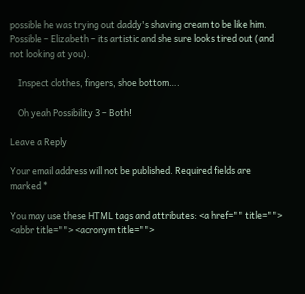possible he was trying out daddy's shaving cream to be like him. Possible – Elizabeth – its artistic and she sure looks tired out (and not looking at you).

    Inspect clothes, fingers, shoe bottom….

    Oh yeah Possibility 3 – Both!

Leave a Reply

Your email address will not be published. Required fields are marked *

You may use these HTML tags and attributes: <a href="" title=""> <abbr title=""> <acronym title="">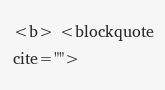<b> <blockquote cite="">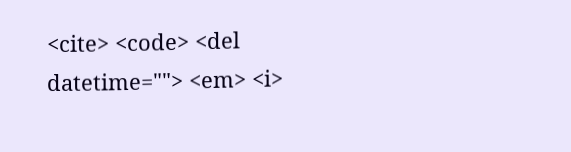<cite> <code> <del datetime=""> <em> <i>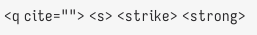<q cite=""> <s> <strike> <strong>